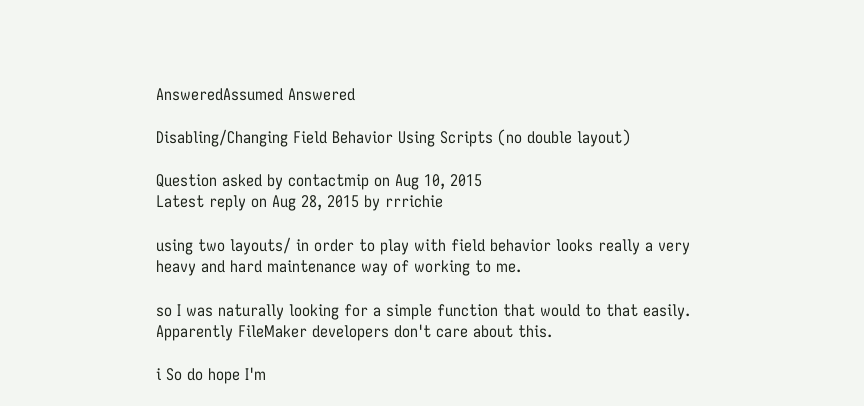AnsweredAssumed Answered

Disabling/Changing Field Behavior Using Scripts (no double layout)

Question asked by contactmip on Aug 10, 2015
Latest reply on Aug 28, 2015 by rrrichie

using two layouts/ in order to play with field behavior looks really a very heavy and hard maintenance way of working to me.

so I was naturally looking for a simple function that would to that easily. Apparently FileMaker developers don't care about this.

i So do hope I'm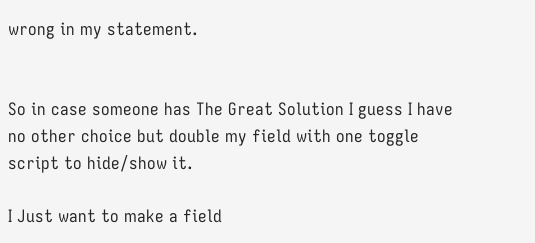wrong in my statement.


So in case someone has The Great Solution I guess I have no other choice but double my field with one toggle script to hide/show it.

I Just want to make a field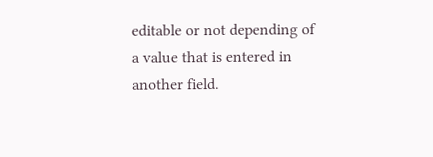editable or not depending of a value that is entered in another field.